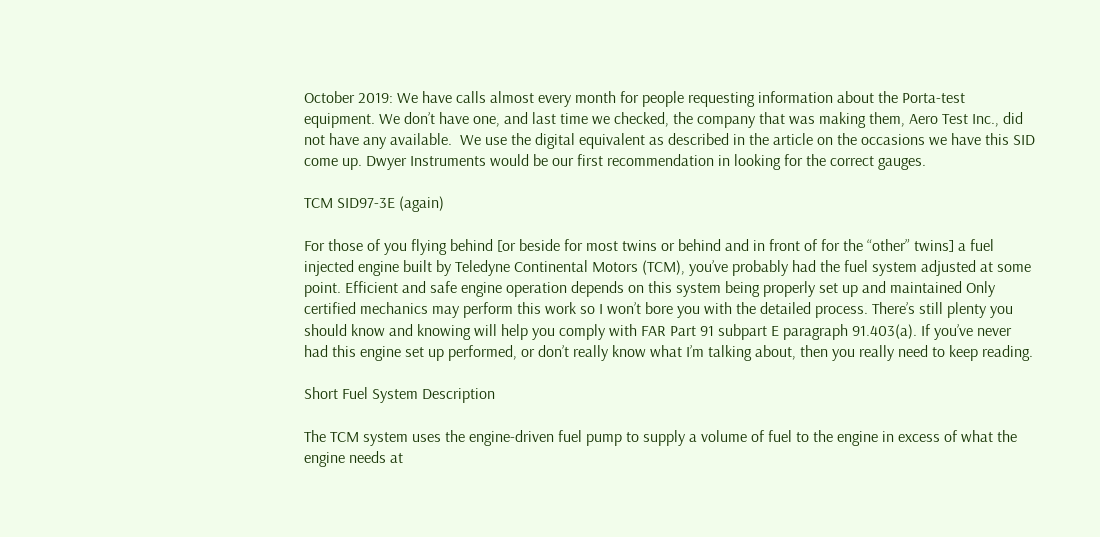October 2019: We have calls almost every month for people requesting information about the Porta-test equipment. We don’t have one, and last time we checked, the company that was making them, Aero Test Inc., did not have any available.  We use the digital equivalent as described in the article on the occasions we have this SID come up. Dwyer Instruments would be our first recommendation in looking for the correct gauges.

TCM SID97-3E (again)

For those of you flying behind [or beside for most twins or behind and in front of for the “other” twins] a fuel injected engine built by Teledyne Continental Motors (TCM), you’ve probably had the fuel system adjusted at some point. Efficient and safe engine operation depends on this system being properly set up and maintained Only certified mechanics may perform this work so I won’t bore you with the detailed process. There’s still plenty you should know and knowing will help you comply with FAR Part 91 subpart E paragraph 91.403(a). If you’ve never had this engine set up performed, or don’t really know what I’m talking about, then you really need to keep reading.

Short Fuel System Description

The TCM system uses the engine-driven fuel pump to supply a volume of fuel to the engine in excess of what the engine needs at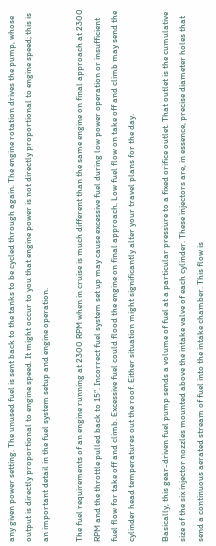any given power setting. The unused fuel is sent back to the tanks to be cycled through again. The engine rotation drives the pump, whose output is directly proportional to engine speed. It might occur to you that engine power is not directly proportional to engine speed; this is an important detail in the fuel system setup and engine operation.

The fuel requirements of an engine running at 2300 RPM when in cruise is much different than the same engine on final approach at 2300 RPM and the throttle pulled back to 15”. Incorrect fuel system set up may cause excessive fuel during low power operation or insufficient fuel flow for take off and climb. Excessive fuel could flood the engine on final approach. Low fuel flow on take off and climb may send the cylinder head temperatures out the roof. Either situation might significantly alter your travel plans for the day.

Basically, this gear-driven fuel pump sends a volume of fuel at a particular pressure to a fixed orifice outlet. That outlet is the cumulative size of the six injector nozzles mounted above the intake valve of each cylinder. These injectors are, in essence, precise diameter holes that send a continuous aerated stream of fuel into the intake chamber. This flow is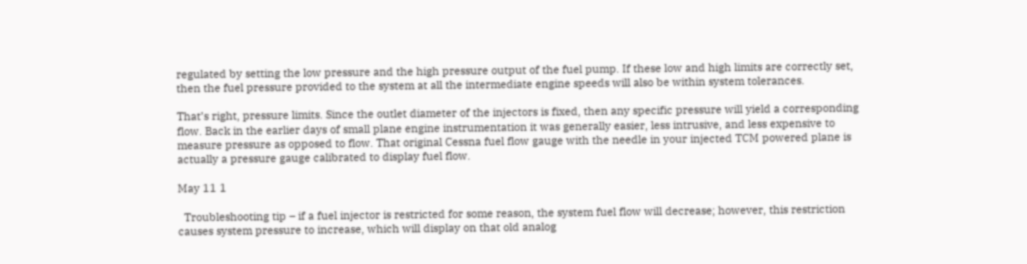regulated by setting the low pressure and the high pressure output of the fuel pump. If these low and high limits are correctly set, then the fuel pressure provided to the system at all the intermediate engine speeds will also be within system tolerances.

That’s right, pressure limits. Since the outlet diameter of the injectors is fixed, then any specific pressure will yield a corresponding flow. Back in the earlier days of small plane engine instrumentation it was generally easier, less intrusive, and less expensive to measure pressure as opposed to flow. That original Cessna fuel flow gauge with the needle in your injected TCM powered plane is actually a pressure gauge calibrated to display fuel flow.

May 11 1

  Troubleshooting tip – if a fuel injector is restricted for some reason, the system fuel flow will decrease; however, this restriction causes system pressure to increase, which will display on that old analog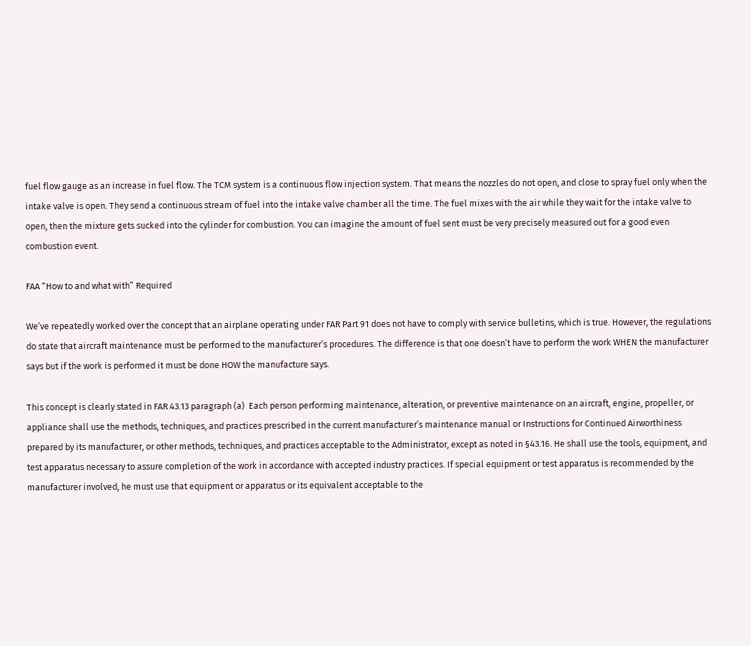fuel flow gauge as an increase in fuel flow. The TCM system is a continuous flow injection system. That means the nozzles do not open, and close to spray fuel only when the intake valve is open. They send a continuous stream of fuel into the intake valve chamber all the time. The fuel mixes with the air while they wait for the intake valve to open, then the mixture gets sucked into the cylinder for combustion. You can imagine the amount of fuel sent must be very precisely measured out for a good even combustion event.

FAA “How to and what with” Required

We’ve repeatedly worked over the concept that an airplane operating under FAR Part 91 does not have to comply with service bulletins, which is true. However, the regulations do state that aircraft maintenance must be performed to the manufacturer’s procedures. The difference is that one doesn’t have to perform the work WHEN the manufacturer says but if the work is performed it must be done HOW the manufacture says.

This concept is clearly stated in FAR 43.13 paragraph (a)  Each person performing maintenance, alteration, or preventive maintenance on an aircraft, engine, propeller, or appliance shall use the methods, techniques, and practices prescribed in the current manufacturer’s maintenance manual or Instructions for Continued Airworthiness prepared by its manufacturer, or other methods, techniques, and practices acceptable to the Administrator, except as noted in §43.16. He shall use the tools, equipment, and test apparatus necessary to assure completion of the work in accordance with accepted industry practices. If special equipment or test apparatus is recommended by the manufacturer involved, he must use that equipment or apparatus or its equivalent acceptable to the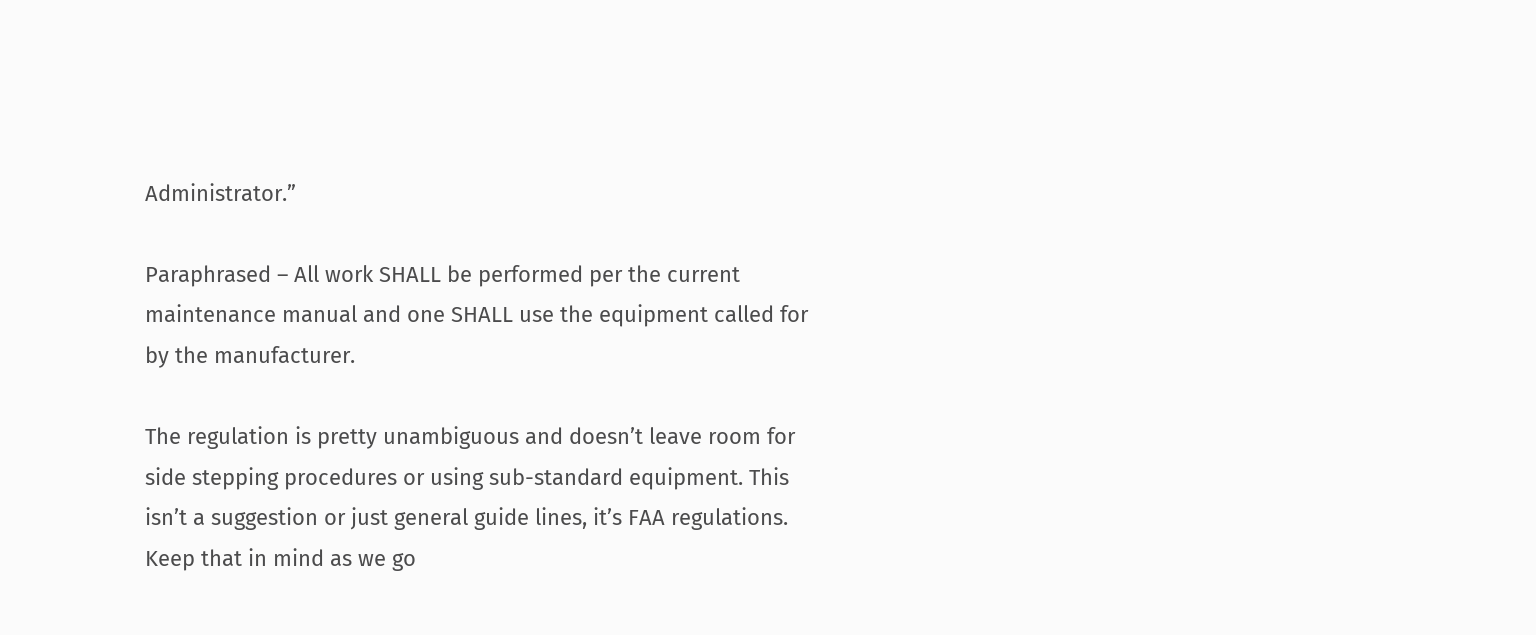Administrator.”

Paraphrased – All work SHALL be performed per the current maintenance manual and one SHALL use the equipment called for by the manufacturer.

The regulation is pretty unambiguous and doesn’t leave room for side stepping procedures or using sub-standard equipment. This isn’t a suggestion or just general guide lines, it’s FAA regulations. Keep that in mind as we go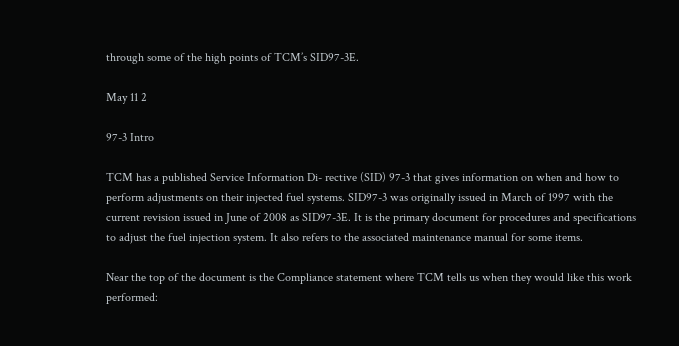through some of the high points of TCM’s SID97-3E.

May 11 2

97-3 Intro

TCM has a published Service Information Di- rective (SID) 97-3 that gives information on when and how to perform adjustments on their injected fuel systems. SID97-3 was originally issued in March of 1997 with the current revision issued in June of 2008 as SID97-3E. It is the primary document for procedures and specifications to adjust the fuel injection system. It also refers to the associated maintenance manual for some items.

Near the top of the document is the Compliance statement where TCM tells us when they would like this work performed: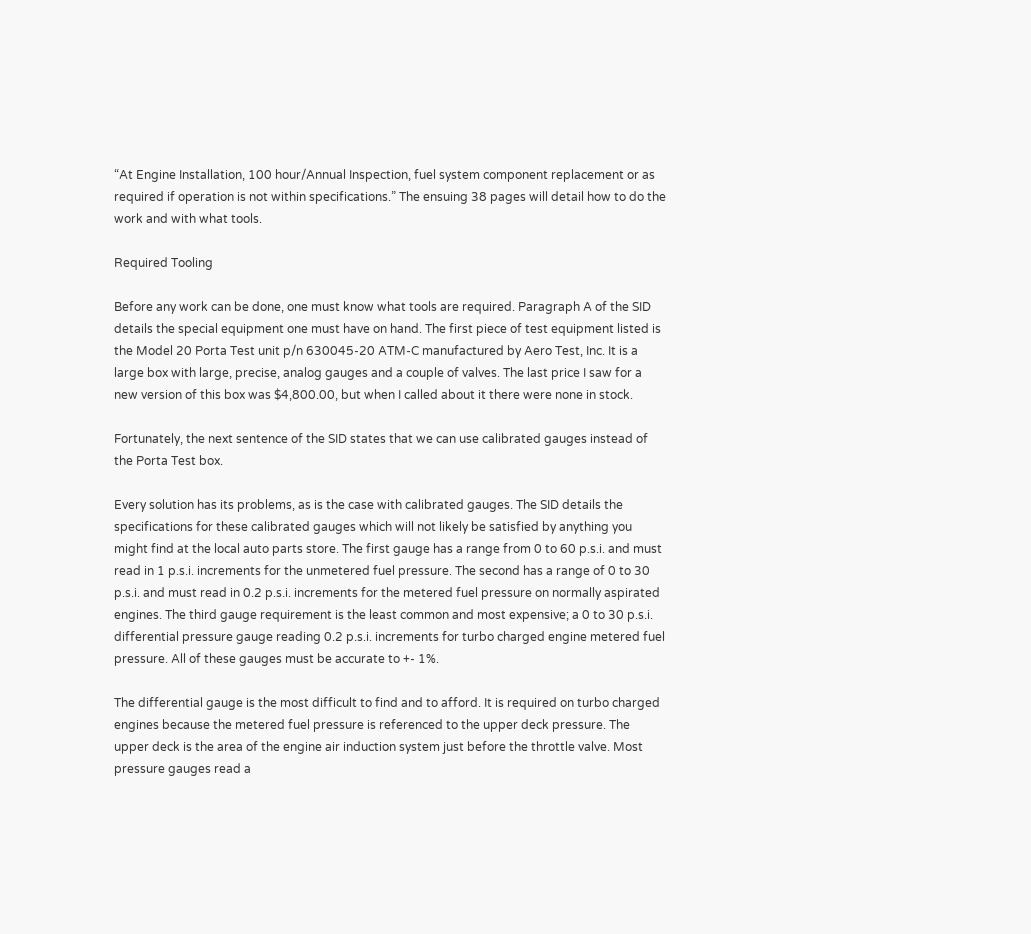“At Engine Installation, 100 hour/Annual Inspection, fuel system component replacement or as required if operation is not within specifications.” The ensuing 38 pages will detail how to do the work and with what tools.

Required Tooling

Before any work can be done, one must know what tools are required. Paragraph A of the SID details the special equipment one must have on hand. The first piece of test equipment listed is the Model 20 Porta Test unit p/n 630045-20 ATM-C manufactured by Aero Test, Inc. It is a large box with large, precise, analog gauges and a couple of valves. The last price I saw for a new version of this box was $4,800.00, but when I called about it there were none in stock.

Fortunately, the next sentence of the SID states that we can use calibrated gauges instead of the Porta Test box.

Every solution has its problems, as is the case with calibrated gauges. The SID details the specifications for these calibrated gauges which will not likely be satisfied by anything you might find at the local auto parts store. The first gauge has a range from 0 to 60 p.s.i. and must read in 1 p.s.i. increments for the unmetered fuel pressure. The second has a range of 0 to 30 p.s.i. and must read in 0.2 p.s.i. increments for the metered fuel pressure on normally aspirated engines. The third gauge requirement is the least common and most expensive; a 0 to 30 p.s.i. differential pressure gauge reading 0.2 p.s.i. increments for turbo charged engine metered fuel pressure. All of these gauges must be accurate to +- 1%.

The differential gauge is the most difficult to find and to afford. It is required on turbo charged engines because the metered fuel pressure is referenced to the upper deck pressure. The upper deck is the area of the engine air induction system just before the throttle valve. Most pressure gauges read a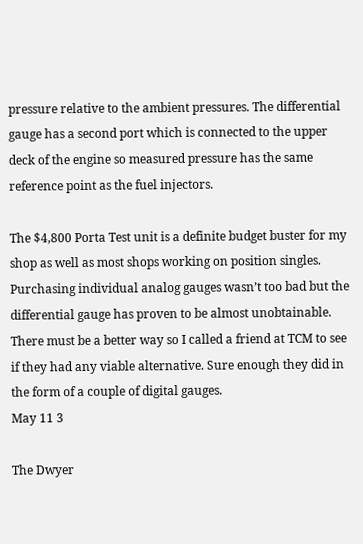pressure relative to the ambient pressures. The differential gauge has a second port which is connected to the upper deck of the engine so measured pressure has the same reference point as the fuel injectors.

The $4,800 Porta Test unit is a definite budget buster for my shop as well as most shops working on position singles. Purchasing individual analog gauges wasn’t too bad but the differential gauge has proven to be almost unobtainable. There must be a better way so I called a friend at TCM to see if they had any viable alternative. Sure enough they did in the form of a couple of digital gauges.
May 11 3

The Dwyer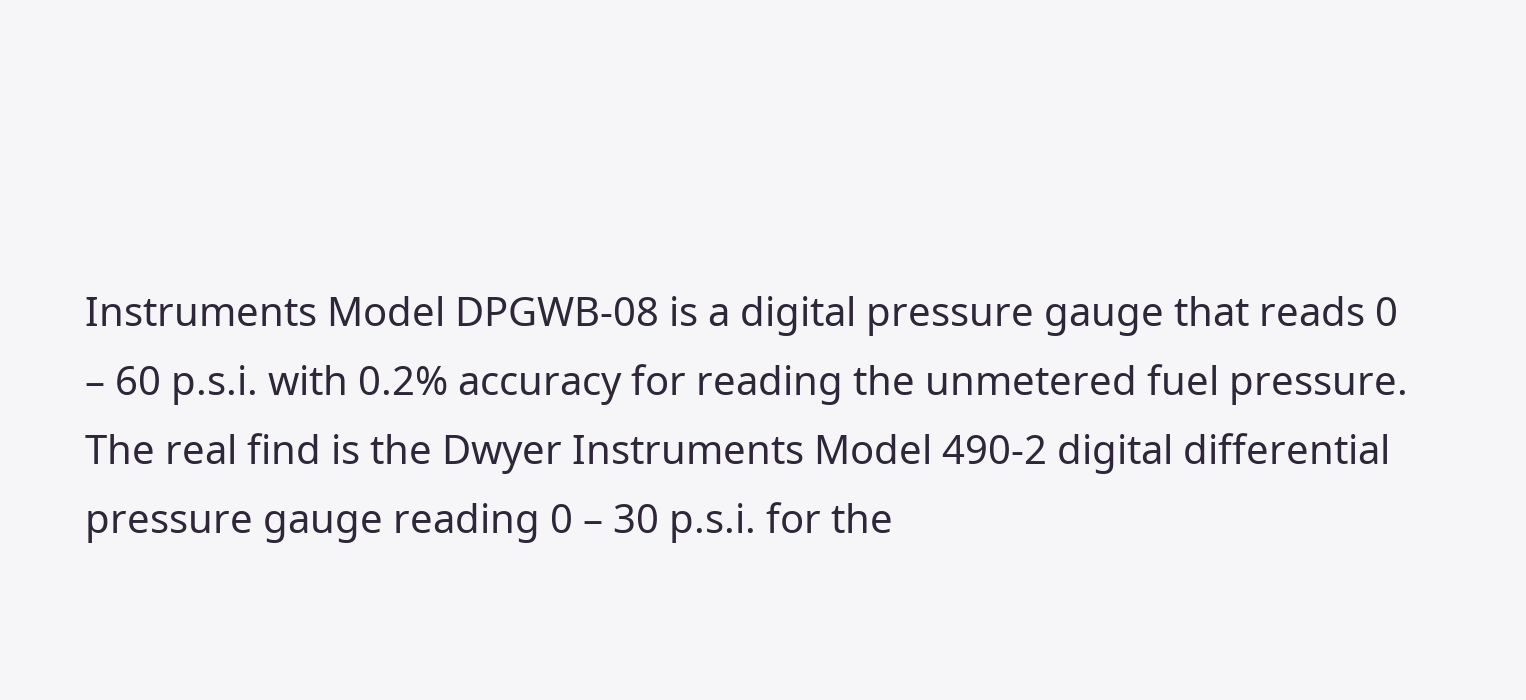Instruments Model DPGWB-08 is a digital pressure gauge that reads 0 – 60 p.s.i. with 0.2% accuracy for reading the unmetered fuel pressure. The real find is the Dwyer Instruments Model 490-2 digital differential pressure gauge reading 0 – 30 p.s.i. for the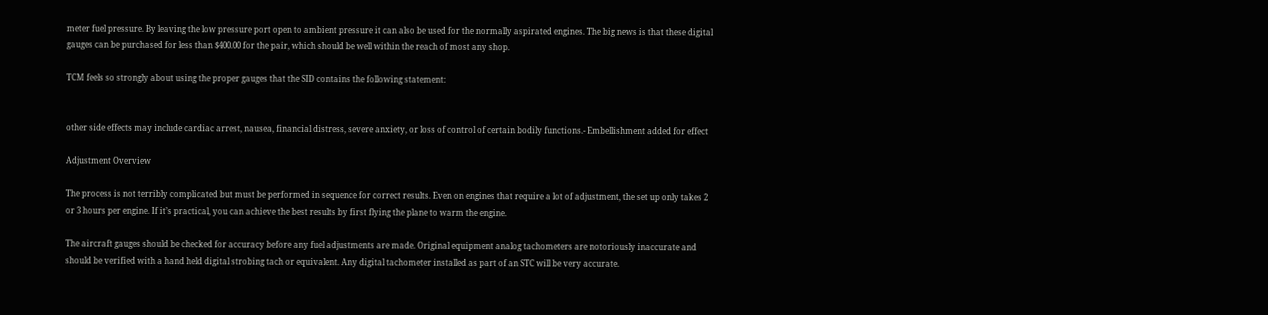meter fuel pressure. By leaving the low pressure port open to ambient pressure it can also be used for the normally aspirated engines. The big news is that these digital gauges can be purchased for less than $400.00 for the pair, which should be well within the reach of most any shop.

TCM feels so strongly about using the proper gauges that the SID contains the following statement:


other side effects may include cardiac arrest, nausea, financial distress, severe anxiety, or loss of control of certain bodily functions.- Embellishment added for effect

Adjustment Overview

The process is not terribly complicated but must be performed in sequence for correct results. Even on engines that require a lot of adjustment, the set up only takes 2 or 3 hours per engine. If it’s practical, you can achieve the best results by first flying the plane to warm the engine.

The aircraft gauges should be checked for accuracy before any fuel adjustments are made. Original equipment analog tachometers are notoriously inaccurate and should be verified with a hand held digital strobing tach or equivalent. Any digital tachometer installed as part of an STC will be very accurate.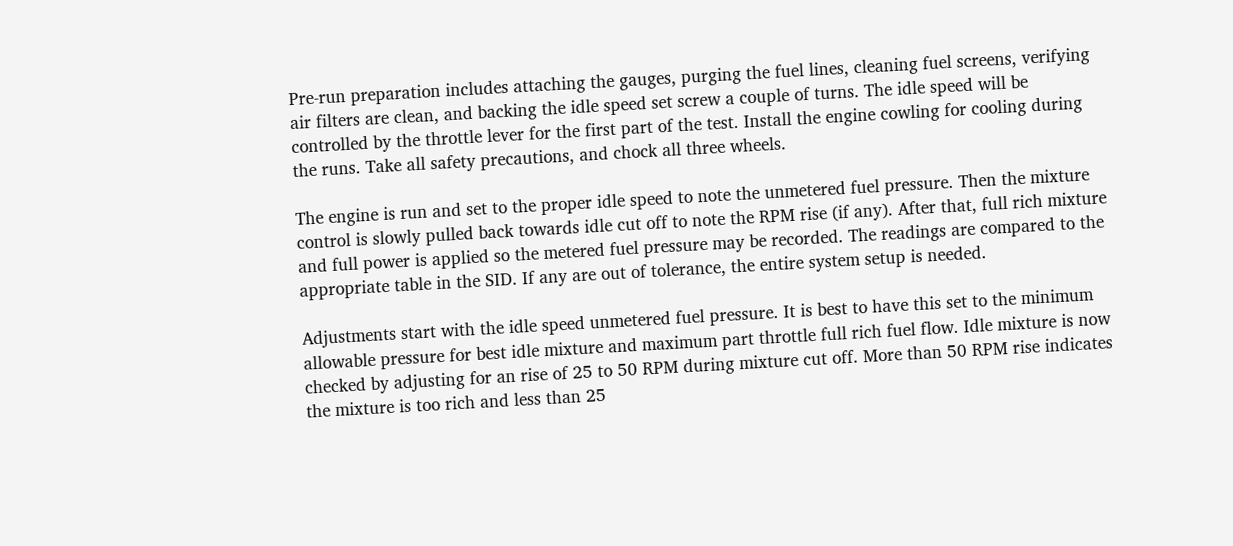Pre-run preparation includes attaching the gauges, purging the fuel lines, cleaning fuel screens, verifying air filters are clean, and backing the idle speed set screw a couple of turns. The idle speed will be controlled by the throttle lever for the first part of the test. Install the engine cowling for cooling during the runs. Take all safety precautions, and chock all three wheels.

The engine is run and set to the proper idle speed to note the unmetered fuel pressure. Then the mixture control is slowly pulled back towards idle cut off to note the RPM rise (if any). After that, full rich mixture and full power is applied so the metered fuel pressure may be recorded. The readings are compared to the appropriate table in the SID. If any are out of tolerance, the entire system setup is needed.

Adjustments start with the idle speed unmetered fuel pressure. It is best to have this set to the minimum allowable pressure for best idle mixture and maximum part throttle full rich fuel flow. Idle mixture is now checked by adjusting for an rise of 25 to 50 RPM during mixture cut off. More than 50 RPM rise indicates the mixture is too rich and less than 25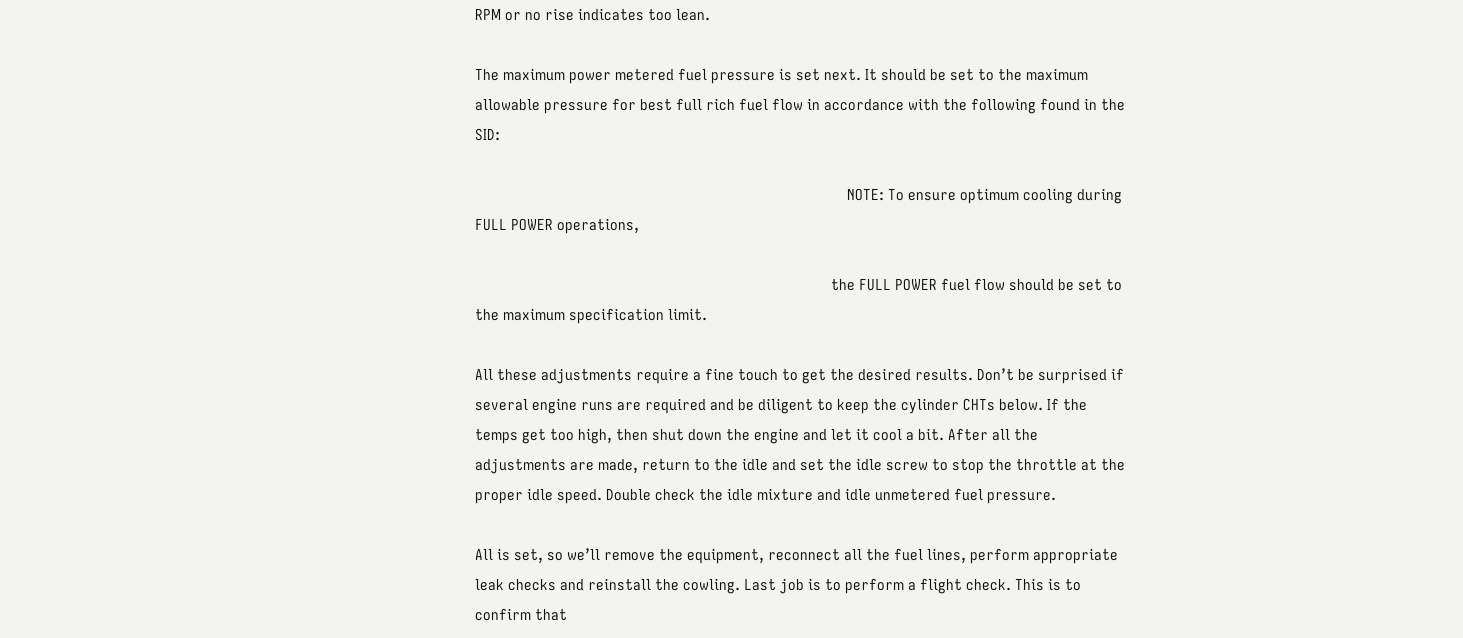RPM or no rise indicates too lean.

The maximum power metered fuel pressure is set next. It should be set to the maximum allowable pressure for best full rich fuel flow in accordance with the following found in the SID:

                                                                                             NOTE: To ensure optimum cooling during FULL POWER operations,

                                                                                         the FULL POWER fuel flow should be set to the maximum specification limit.

All these adjustments require a fine touch to get the desired results. Don’t be surprised if several engine runs are required and be diligent to keep the cylinder CHTs below. If the temps get too high, then shut down the engine and let it cool a bit. After all the adjustments are made, return to the idle and set the idle screw to stop the throttle at the proper idle speed. Double check the idle mixture and idle unmetered fuel pressure.

All is set, so we’ll remove the equipment, reconnect all the fuel lines, perform appropriate leak checks and reinstall the cowling. Last job is to perform a flight check. This is to confirm that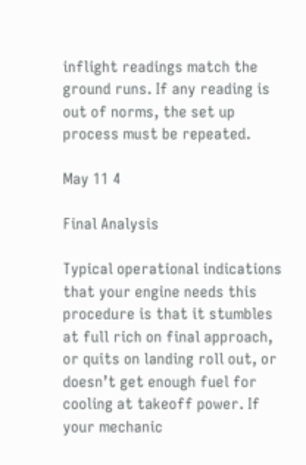inflight readings match the ground runs. If any reading is out of norms, the set up process must be repeated.

May 11 4

Final Analysis

Typical operational indications that your engine needs this procedure is that it stumbles at full rich on final approach, or quits on landing roll out, or doesn’t get enough fuel for cooling at takeoff power. If your mechanic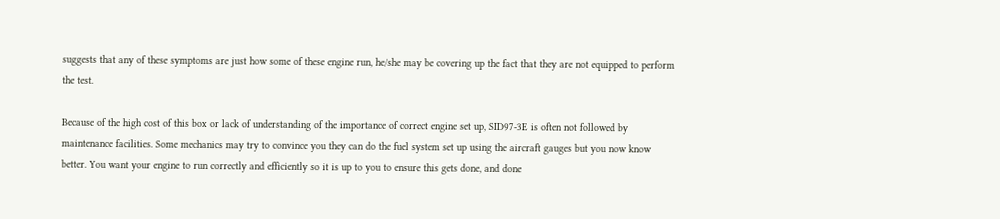suggests that any of these symptoms are just how some of these engine run, he/she may be covering up the fact that they are not equipped to perform the test.

Because of the high cost of this box or lack of understanding of the importance of correct engine set up, SID97-3E is often not followed by maintenance facilities. Some mechanics may try to convince you they can do the fuel system set up using the aircraft gauges but you now know better. You want your engine to run correctly and efficiently so it is up to you to ensure this gets done, and done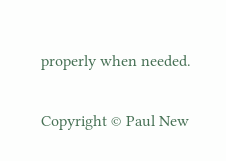properly when needed.

Copyright © Paul New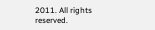2011. All rights reserved.